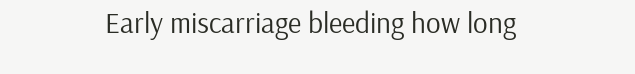Early miscarriage bleeding how long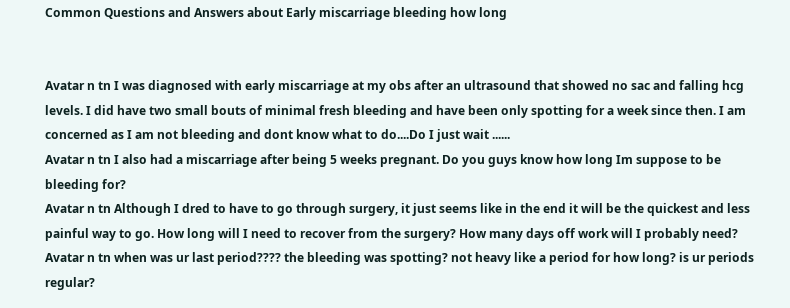Common Questions and Answers about Early miscarriage bleeding how long


Avatar n tn I was diagnosed with early miscarriage at my obs after an ultrasound that showed no sac and falling hcg levels. I did have two small bouts of minimal fresh bleeding and have been only spotting for a week since then. I am concerned as I am not bleeding and dont know what to do....Do I just wait ......
Avatar n tn I also had a miscarriage after being 5 weeks pregnant. Do you guys know how long Im suppose to be bleeding for?
Avatar n tn Although I dred to have to go through surgery, it just seems like in the end it will be the quickest and less painful way to go. How long will I need to recover from the surgery? How many days off work will I probably need?
Avatar n tn when was ur last period???? the bleeding was spotting? not heavy like a period for how long? is ur periods regular?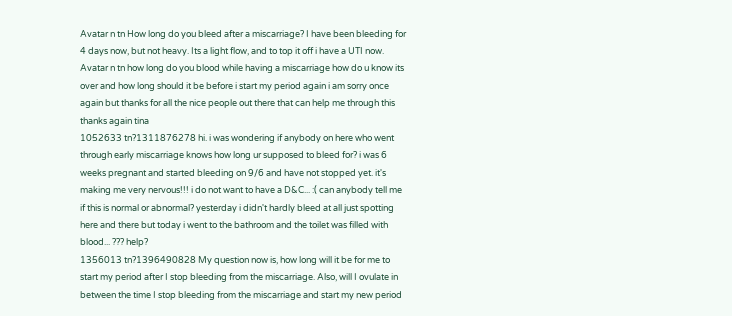Avatar n tn How long do you bleed after a miscarriage? I have been bleeding for 4 days now, but not heavy. Its a light flow, and to top it off i have a UTI now.
Avatar n tn how long do you blood while having a miscarriage how do u know its over and how long should it be before i start my period again i am sorry once again but thanks for all the nice people out there that can help me through this thanks again tina
1052633 tn?1311876278 hi. i was wondering if anybody on here who went through early miscarriage knows how long ur supposed to bleed for? i was 6 weeks pregnant and started bleeding on 9/6 and have not stopped yet. it's making me very nervous!!! i do not want to have a D&C... :( can anybody tell me if this is normal or abnormal? yesterday i didn't hardly bleed at all just spotting here and there but today i went to the bathroom and the toilet was filled with blood... ??? help?
1356013 tn?1396490828 My question now is, how long will it be for me to start my period after I stop bleeding from the miscarriage. Also, will I ovulate in between the time I stop bleeding from the miscarriage and start my new period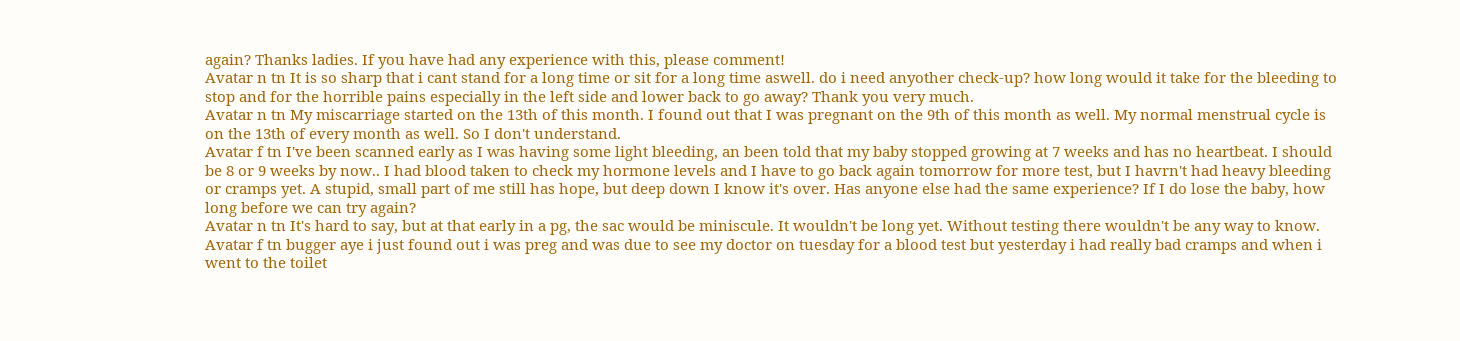again? Thanks ladies. If you have had any experience with this, please comment!
Avatar n tn It is so sharp that i cant stand for a long time or sit for a long time aswell. do i need anyother check-up? how long would it take for the bleeding to stop and for the horrible pains especially in the left side and lower back to go away? Thank you very much.
Avatar n tn My miscarriage started on the 13th of this month. I found out that I was pregnant on the 9th of this month as well. My normal menstrual cycle is on the 13th of every month as well. So I don't understand.
Avatar f tn I've been scanned early as I was having some light bleeding, an been told that my baby stopped growing at 7 weeks and has no heartbeat. I should be 8 or 9 weeks by now.. I had blood taken to check my hormone levels and I have to go back again tomorrow for more test, but I havrn't had heavy bleeding or cramps yet. A stupid, small part of me still has hope, but deep down I know it's over. Has anyone else had the same experience? If I do lose the baby, how long before we can try again?
Avatar n tn It's hard to say, but at that early in a pg, the sac would be miniscule. It wouldn't be long yet. Without testing there wouldn't be any way to know.
Avatar f tn bugger aye i just found out i was preg and was due to see my doctor on tuesday for a blood test but yesterday i had really bad cramps and when i went to the toilet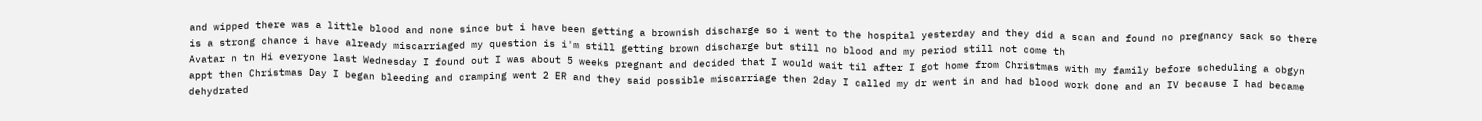and wipped there was a little blood and none since but i have been getting a brownish discharge so i went to the hospital yesterday and they did a scan and found no pregnancy sack so there is a strong chance i have already miscarriaged my question is i'm still getting brown discharge but still no blood and my period still not come th
Avatar n tn Hi everyone last Wednesday I found out I was about 5 weeks pregnant and decided that I would wait til after I got home from Christmas with my family before scheduling a obgyn appt then Christmas Day I began bleeding and cramping went 2 ER and they said possible miscarriage then 2day I called my dr went in and had blood work done and an IV because I had became dehydrated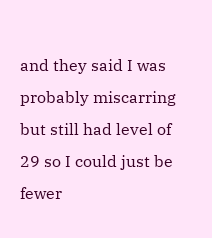and they said I was probably miscarring but still had level of 29 so I could just be fewer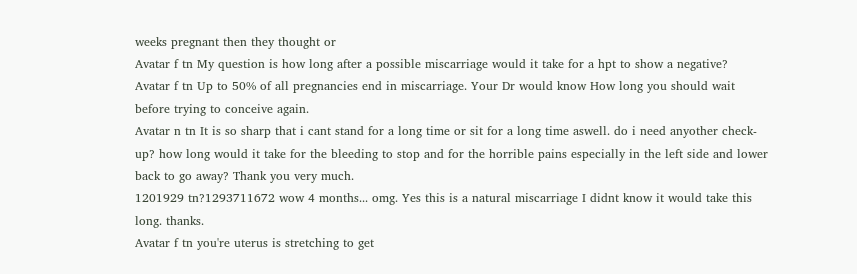weeks pregnant then they thought or
Avatar f tn My question is how long after a possible miscarriage would it take for a hpt to show a negative?
Avatar f tn Up to 50% of all pregnancies end in miscarriage. Your Dr would know How long you should wait before trying to conceive again.
Avatar n tn It is so sharp that i cant stand for a long time or sit for a long time aswell. do i need anyother check-up? how long would it take for the bleeding to stop and for the horrible pains especially in the left side and lower back to go away? Thank you very much.
1201929 tn?1293711672 wow 4 months... omg. Yes this is a natural miscarriage I didnt know it would take this long. thanks.
Avatar f tn you're uterus is stretching to get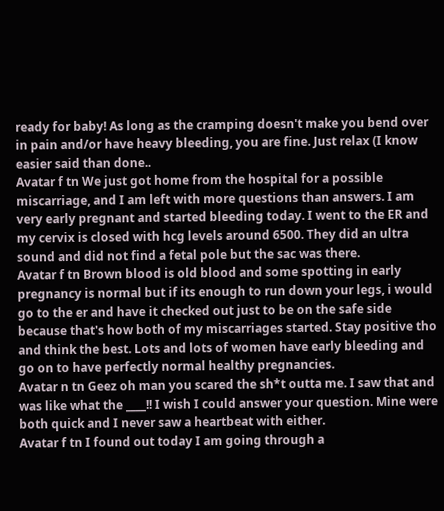ready for baby! As long as the cramping doesn't make you bend over in pain and/or have heavy bleeding, you are fine. Just relax (I know easier said than done..
Avatar f tn We just got home from the hospital for a possible miscarriage, and I am left with more questions than answers. I am very early pregnant and started bleeding today. I went to the ER and my cervix is closed with hcg levels around 6500. They did an ultra sound and did not find a fetal pole but the sac was there.
Avatar f tn Brown blood is old blood and some spotting in early pregnancy is normal but if its enough to run down your legs, i would go to the er and have it checked out just to be on the safe side because that's how both of my miscarriages started. Stay positive tho and think the best. Lots and lots of women have early bleeding and go on to have perfectly normal healthy pregnancies.
Avatar n tn Geez oh man you scared the sh*t outta me. I saw that and was like what the ____!! I wish I could answer your question. Mine were both quick and I never saw a heartbeat with either.
Avatar f tn I found out today I am going through a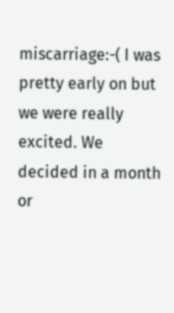miscarriage:-( I was pretty early on but we were really excited. We decided in a month or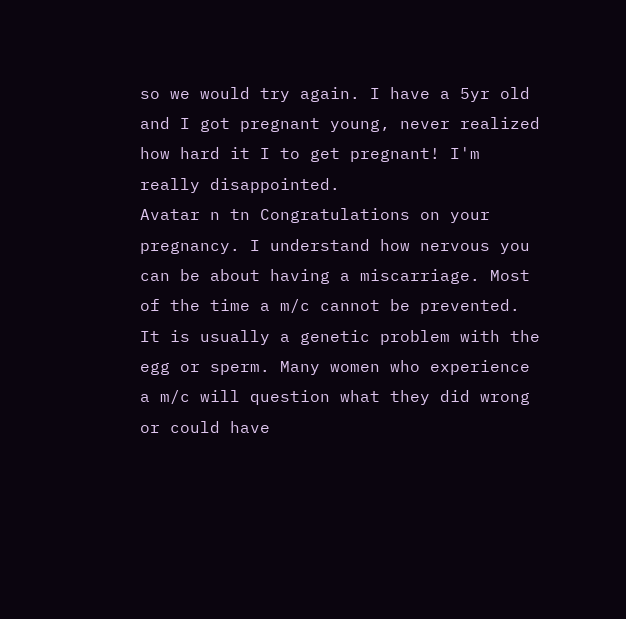so we would try again. I have a 5yr old and I got pregnant young, never realized how hard it I to get pregnant! I'm really disappointed.
Avatar n tn Congratulations on your pregnancy. I understand how nervous you can be about having a miscarriage. Most of the time a m/c cannot be prevented. It is usually a genetic problem with the egg or sperm. Many women who experience a m/c will question what they did wrong or could have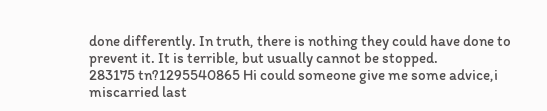done differently. In truth, there is nothing they could have done to prevent it. It is terrible, but usually cannot be stopped.
283175 tn?1295540865 Hi could someone give me some advice,i miscarried last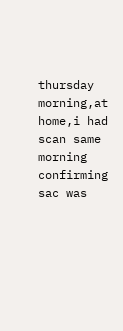thursday morning,at home,i had scan same morning confirming sac was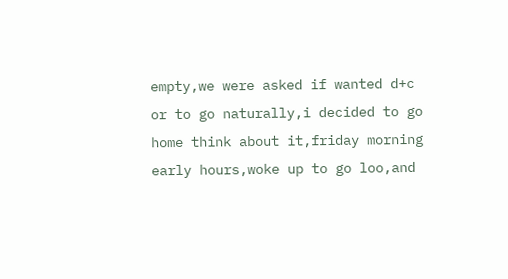empty,we were asked if wanted d+c or to go naturally,i decided to go home think about it,friday morning early hours,woke up to go loo,and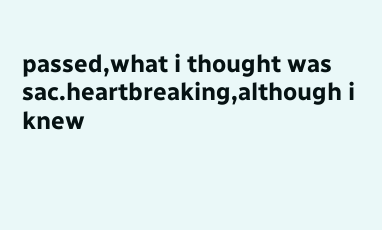passed,what i thought was sac.heartbreaking,although i knew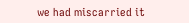we had miscarried it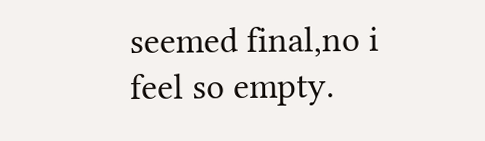seemed final,no i feel so empty.